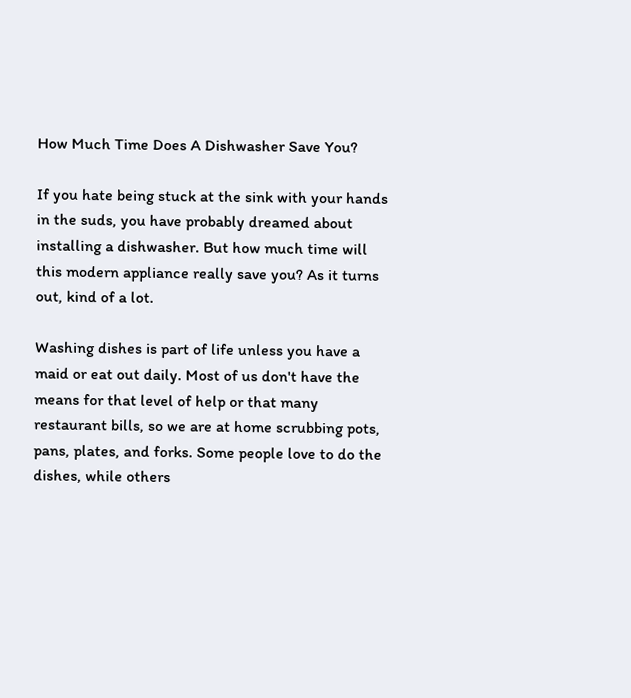How Much Time Does A Dishwasher Save You?

If you hate being stuck at the sink with your hands in the suds, you have probably dreamed about installing a dishwasher. But how much time will this modern appliance really save you? As it turns out, kind of a lot.

Washing dishes is part of life unless you have a maid or eat out daily. Most of us don't have the means for that level of help or that many restaurant bills, so we are at home scrubbing pots, pans, plates, and forks. Some people love to do the dishes, while others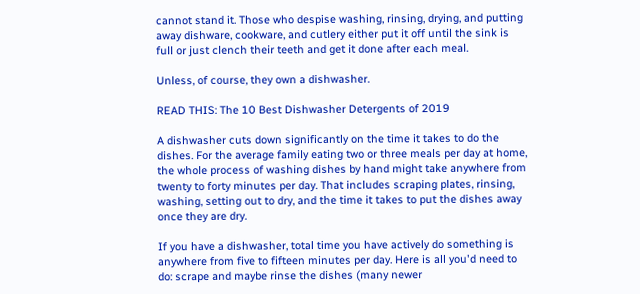cannot stand it. Those who despise washing, rinsing, drying, and putting away dishware, cookware, and cutlery either put it off until the sink is full or just clench their teeth and get it done after each meal.

Unless, of course, they own a dishwasher.

READ THIS: The 10 Best Dishwasher Detergents of 2019

A dishwasher cuts down significantly on the time it takes to do the dishes. For the average family eating two or three meals per day at home, the whole process of washing dishes by hand might take anywhere from twenty to forty minutes per day. That includes scraping plates, rinsing, washing, setting out to dry, and the time it takes to put the dishes away once they are dry.

If you have a dishwasher, total time you have actively do something is anywhere from five to fifteen minutes per day. Here is all you'd need to do: scrape and maybe rinse the dishes (many newer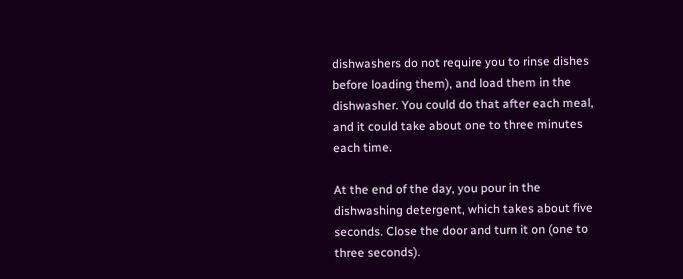dishwashers do not require you to rinse dishes before loading them), and load them in the dishwasher. You could do that after each meal, and it could take about one to three minutes each time.

At the end of the day, you pour in the dishwashing detergent, which takes about five seconds. Close the door and turn it on (one to three seconds).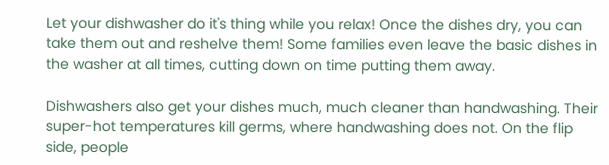Let your dishwasher do it's thing while you relax! Once the dishes dry, you can take them out and reshelve them! Some families even leave the basic dishes in the washer at all times, cutting down on time putting them away.

Dishwashers also get your dishes much, much cleaner than handwashing. Their super-hot temperatures kill germs, where handwashing does not. On the flip side, people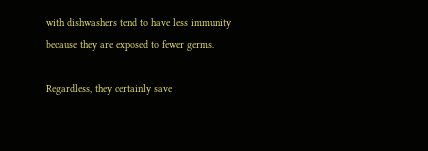with dishwashers tend to have less immunity because they are exposed to fewer germs.

Regardless, they certainly save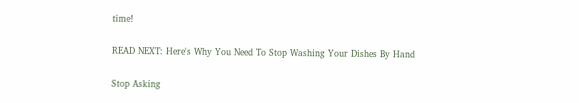time!

READ NEXT: Here's Why You Need To Stop Washing Your Dishes By Hand

Stop Asking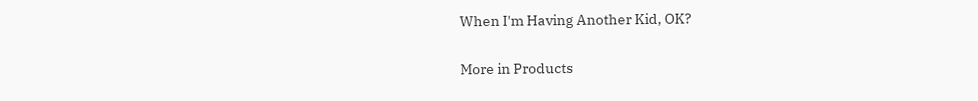When I'm Having Another Kid, OK?

More in Products